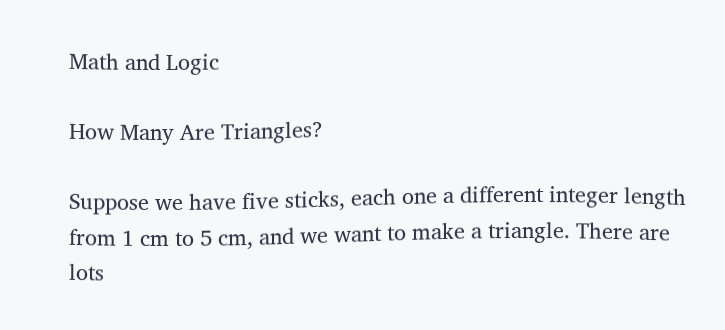Math and Logic

How Many Are Triangles?

Suppose we have five sticks, each one a different integer length from 1 cm to 5 cm, and we want to make a triangle. There are lots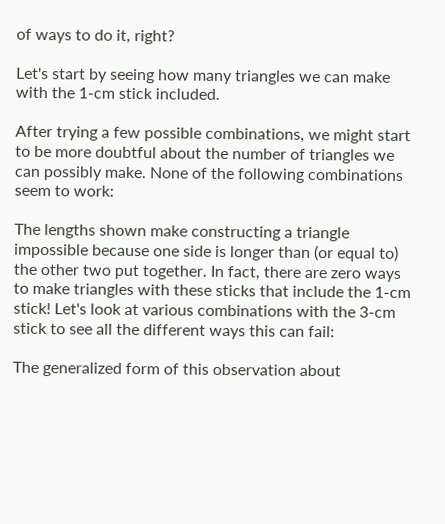of ways to do it, right?

Let's start by seeing how many triangles we can make with the 1-cm stick included.

After trying a few possible combinations, we might start to be more doubtful about the number of triangles we can possibly make. None of the following combinations seem to work:

The lengths shown make constructing a triangle impossible because one side is longer than (or equal to) the other two put together. In fact, there are zero ways to make triangles with these sticks that include the 1-cm stick! Let's look at various combinations with the 3-cm stick to see all the different ways this can fail:

The generalized form of this observation about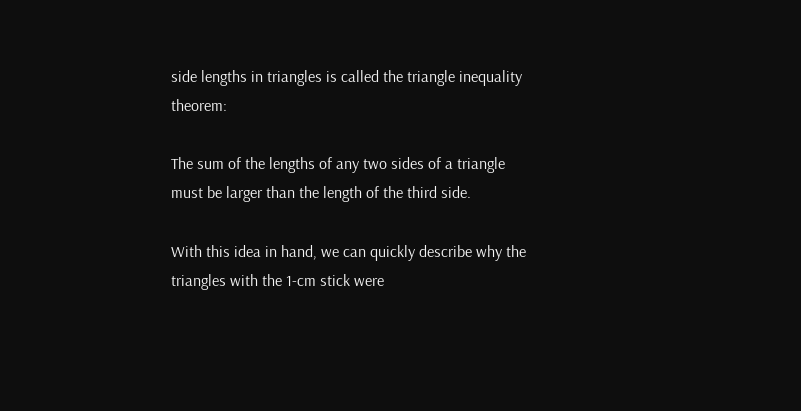side lengths in triangles is called the triangle inequality theorem:

The sum of the lengths of any two sides of a triangle must be larger than the length of the third side.

With this idea in hand, we can quickly describe why the triangles with the 1-cm stick were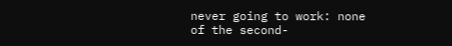never going to work: none of the second-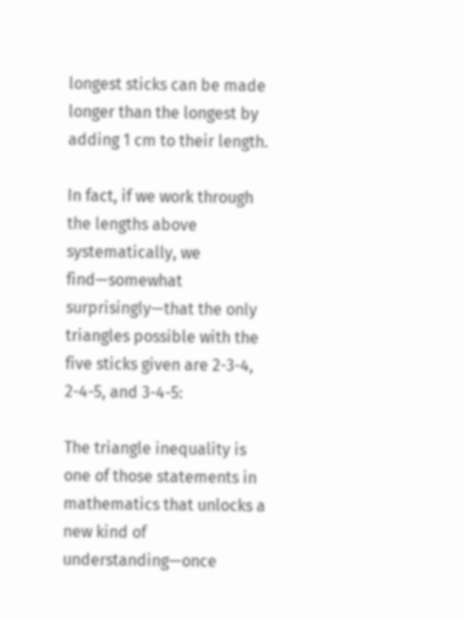longest sticks can be made longer than the longest by adding 1 cm to their length.

In fact, if we work through the lengths above systematically, we find—somewhat surprisingly—that the only triangles possible with the five sticks given are 2-3-4, 2-4-5, and 3-4-5:

The triangle inequality is one of those statements in mathematics that unlocks a new kind of understanding—once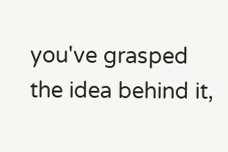you've grasped the idea behind it,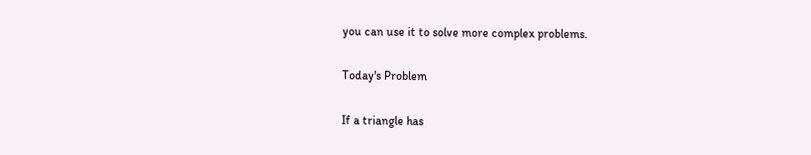you can use it to solve more complex problems.

Today's Problem

If a triangle has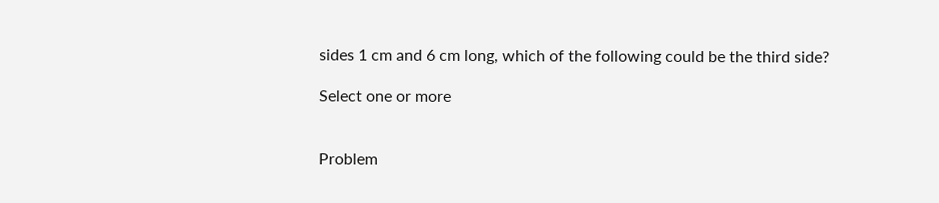sides 1 cm and 6 cm long, which of the following could be the third side?

Select one or more


Problem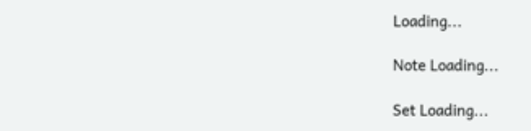Loading...

Note Loading...

Set Loading...